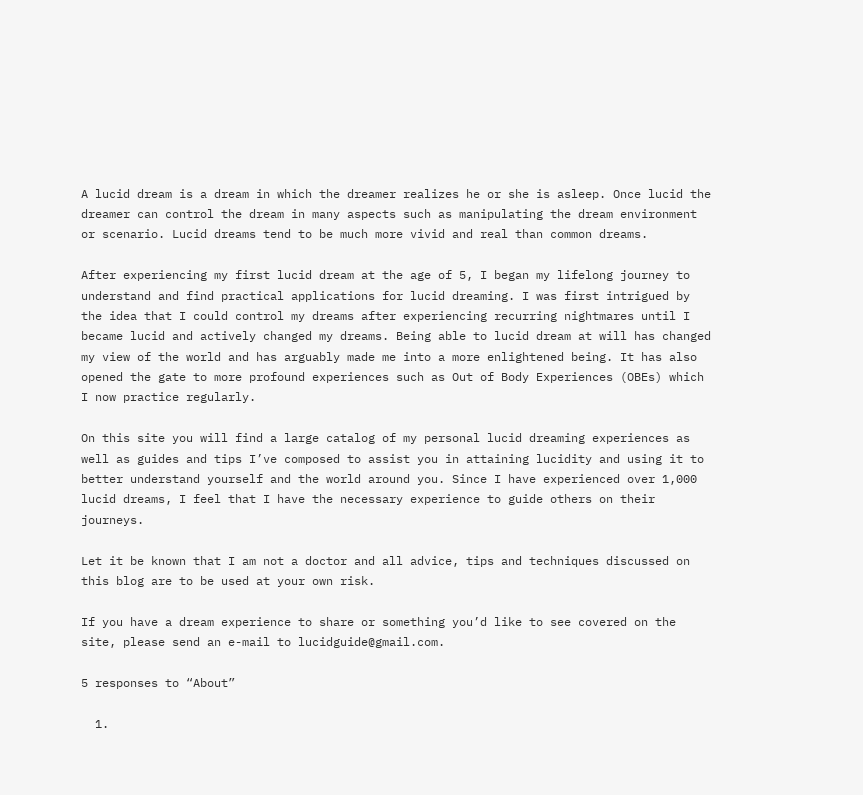A lucid dream is a dream in which the dreamer realizes he or she is asleep. Once lucid the dreamer can control the dream in many aspects such as manipulating the dream environment or scenario. Lucid dreams tend to be much more vivid and real than common dreams.

After experiencing my first lucid dream at the age of 5, I began my lifelong journey to understand and find practical applications for lucid dreaming. I was first intrigued by the idea that I could control my dreams after experiencing recurring nightmares until I became lucid and actively changed my dreams. Being able to lucid dream at will has changed my view of the world and has arguably made me into a more enlightened being. It has also opened the gate to more profound experiences such as Out of Body Experiences (OBEs) which I now practice regularly.

On this site you will find a large catalog of my personal lucid dreaming experiences as well as guides and tips I’ve composed to assist you in attaining lucidity and using it to better understand yourself and the world around you. Since I have experienced over 1,000 lucid dreams, I feel that I have the necessary experience to guide others on their journeys.

Let it be known that I am not a doctor and all advice, tips and techniques discussed on this blog are to be used at your own risk.

If you have a dream experience to share or something you’d like to see covered on the site, please send an e-mail to lucidguide@gmail.com.

5 responses to “About”

  1.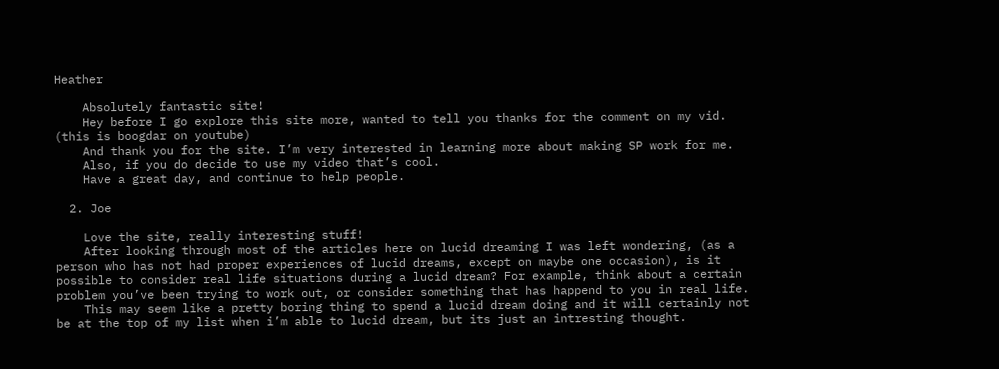Heather

    Absolutely fantastic site!
    Hey before I go explore this site more, wanted to tell you thanks for the comment on my vid. (this is boogdar on youtube)
    And thank you for the site. I’m very interested in learning more about making SP work for me.
    Also, if you do decide to use my video that’s cool.
    Have a great day, and continue to help people.

  2. Joe

    Love the site, really interesting stuff!
    After looking through most of the articles here on lucid dreaming I was left wondering, (as a person who has not had proper experiences of lucid dreams, except on maybe one occasion), is it possible to consider real life situations during a lucid dream? For example, think about a certain problem you’ve been trying to work out, or consider something that has happend to you in real life.
    This may seem like a pretty boring thing to spend a lucid dream doing and it will certainly not be at the top of my list when i’m able to lucid dream, but its just an intresting thought.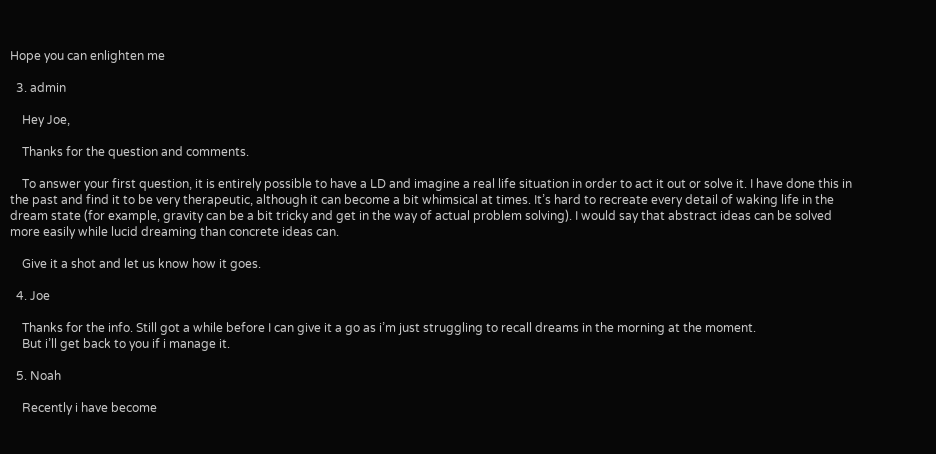Hope you can enlighten me

  3. admin

    Hey Joe,

    Thanks for the question and comments.

    To answer your first question, it is entirely possible to have a LD and imagine a real life situation in order to act it out or solve it. I have done this in the past and find it to be very therapeutic, although it can become a bit whimsical at times. It’s hard to recreate every detail of waking life in the dream state (for example, gravity can be a bit tricky and get in the way of actual problem solving). I would say that abstract ideas can be solved more easily while lucid dreaming than concrete ideas can.

    Give it a shot and let us know how it goes.

  4. Joe

    Thanks for the info. Still got a while before I can give it a go as i’m just struggling to recall dreams in the morning at the moment.
    But i’ll get back to you if i manage it.

  5. Noah

    Recently i have become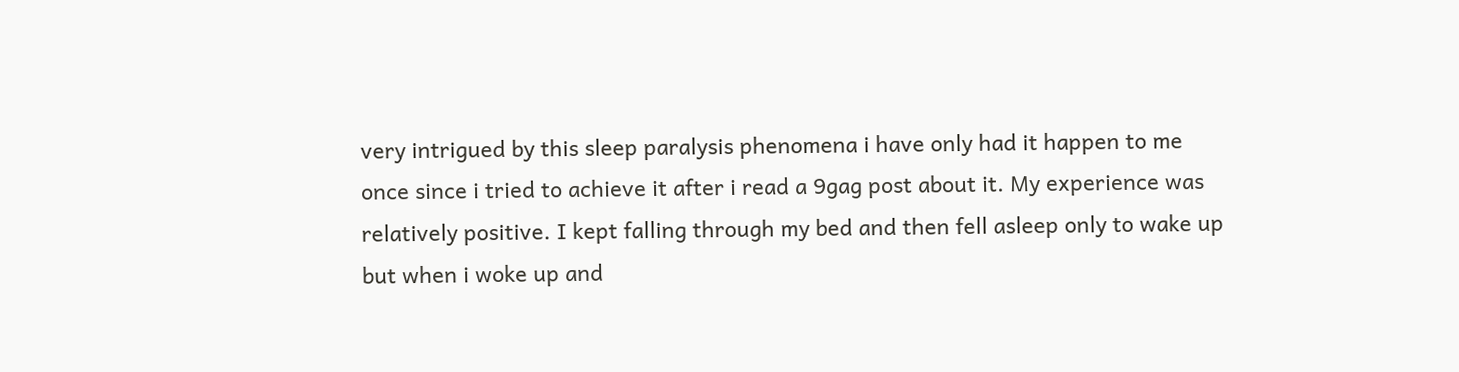very intrigued by this sleep paralysis phenomena i have only had it happen to me once since i tried to achieve it after i read a 9gag post about it. My experience was relatively positive. I kept falling through my bed and then fell asleep only to wake up but when i woke up and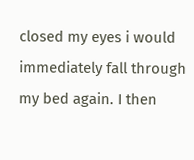closed my eyes i would immediately fall through my bed again. I then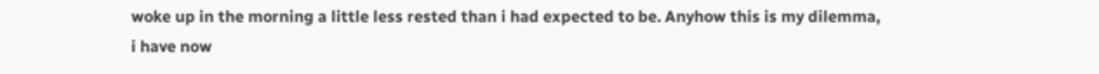woke up in the morning a little less rested than i had expected to be. Anyhow this is my dilemma, i have now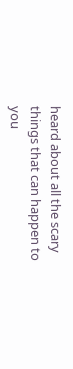heard about all the scary things that can happen to you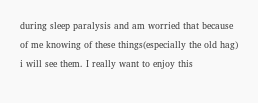during sleep paralysis and am worried that because of me knowing of these things(especially the old hag) i will see them. I really want to enjoy this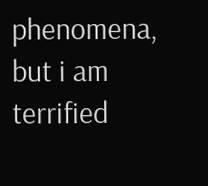phenomena, but i am terrified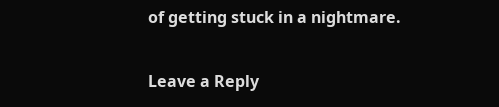of getting stuck in a nightmare.

Leave a Reply